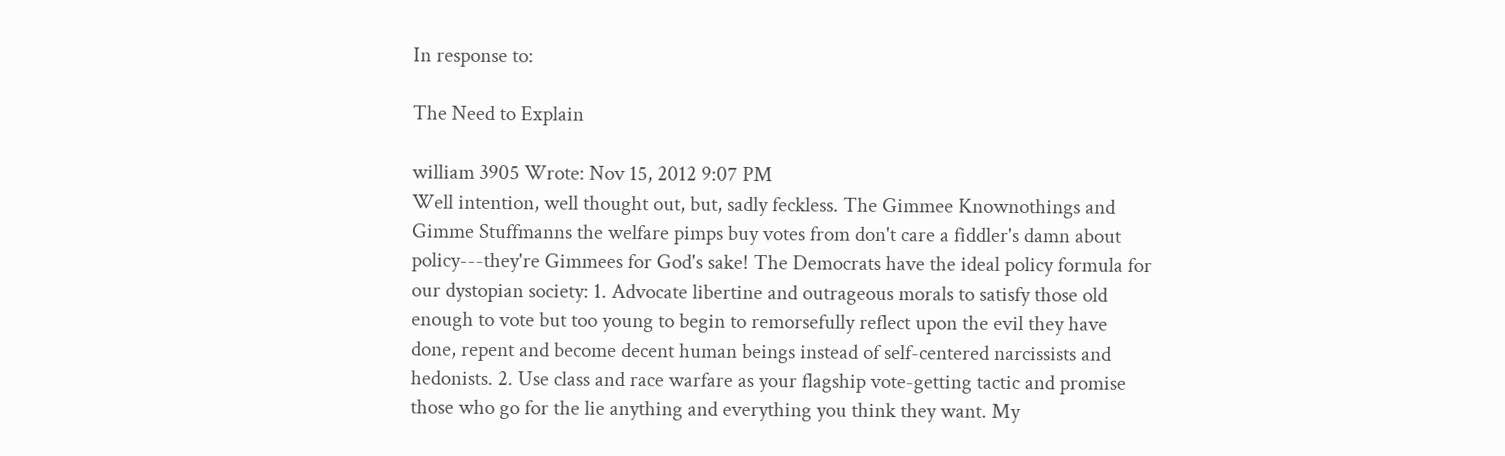In response to:

The Need to Explain

william 3905 Wrote: Nov 15, 2012 9:07 PM
Well intention, well thought out, but, sadly feckless. The Gimmee Knownothings and Gimme Stuffmanns the welfare pimps buy votes from don't care a fiddler's damn about policy---they're Gimmees for God's sake! The Democrats have the ideal policy formula for our dystopian society: 1. Advocate libertine and outrageous morals to satisfy those old enough to vote but too young to begin to remorsefully reflect upon the evil they have done, repent and become decent human beings instead of self-centered narcissists and hedonists. 2. Use class and race warfare as your flagship vote-getting tactic and promise those who go for the lie anything and everything you think they want. My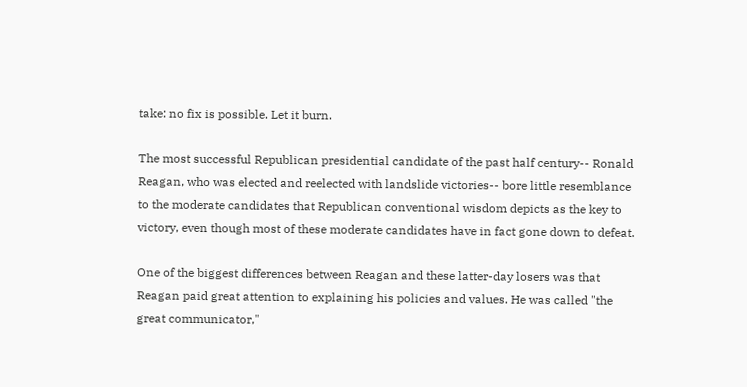take: no fix is possible. Let it burn.

The most successful Republican presidential candidate of the past half century-- Ronald Reagan, who was elected and reelected with landslide victories-- bore little resemblance to the moderate candidates that Republican conventional wisdom depicts as the key to victory, even though most of these moderate candidates have in fact gone down to defeat.

One of the biggest differences between Reagan and these latter-day losers was that Reagan paid great attention to explaining his policies and values. He was called "the great communicator,"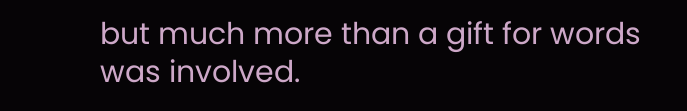but much more than a gift for words was involved.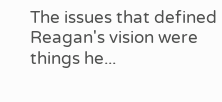The issues that defined Reagan's vision were things he...